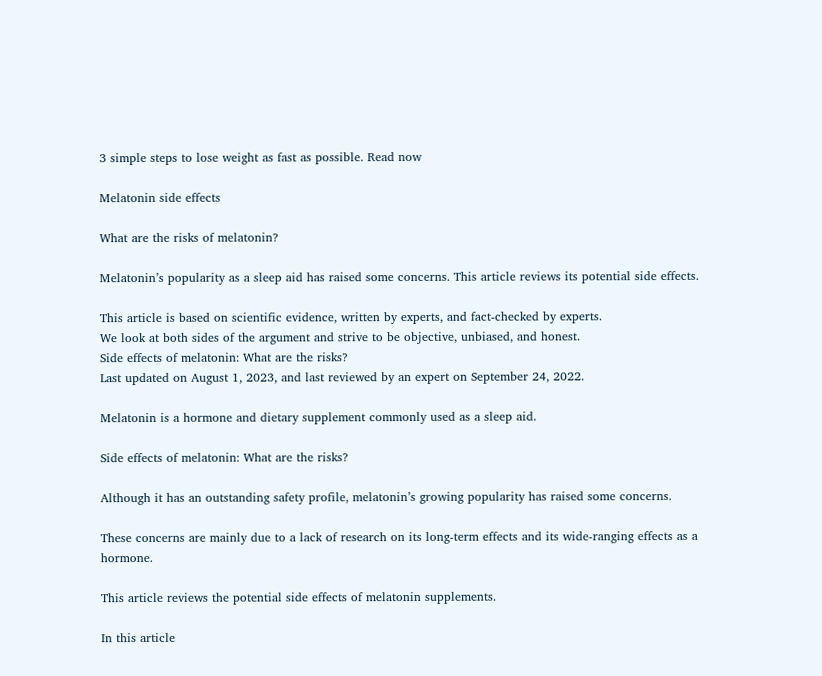3 simple steps to lose weight as fast as possible. Read now

Melatonin side effects

What are the risks of melatonin?

Melatonin’s popularity as a sleep aid has raised some concerns. This article reviews its potential side effects.

This article is based on scientific evidence, written by experts, and fact-checked by experts.
We look at both sides of the argument and strive to be objective, unbiased, and honest.
Side effects of melatonin: What are the risks?
Last updated on August 1, 2023, and last reviewed by an expert on September 24, 2022.

Melatonin is a hormone and dietary supplement commonly used as a sleep aid.

Side effects of melatonin: What are the risks?

Although it has an outstanding safety profile, melatonin’s growing popularity has raised some concerns.

These concerns are mainly due to a lack of research on its long-term effects and its wide-ranging effects as a hormone.

This article reviews the potential side effects of melatonin supplements.

In this article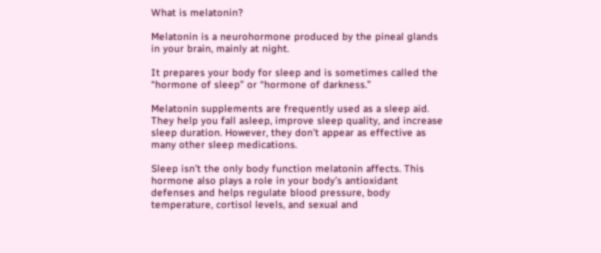What is melatonin?

Melatonin is a neurohormone produced by the pineal glands in your brain, mainly at night.

It prepares your body for sleep and is sometimes called the “hormone of sleep” or “hormone of darkness.”

Melatonin supplements are frequently used as a sleep aid. They help you fall asleep, improve sleep quality, and increase sleep duration. However, they don’t appear as effective as many other sleep medications.

Sleep isn’t the only body function melatonin affects. This hormone also plays a role in your body’s antioxidant defenses and helps regulate blood pressure, body temperature, cortisol levels, and sexual and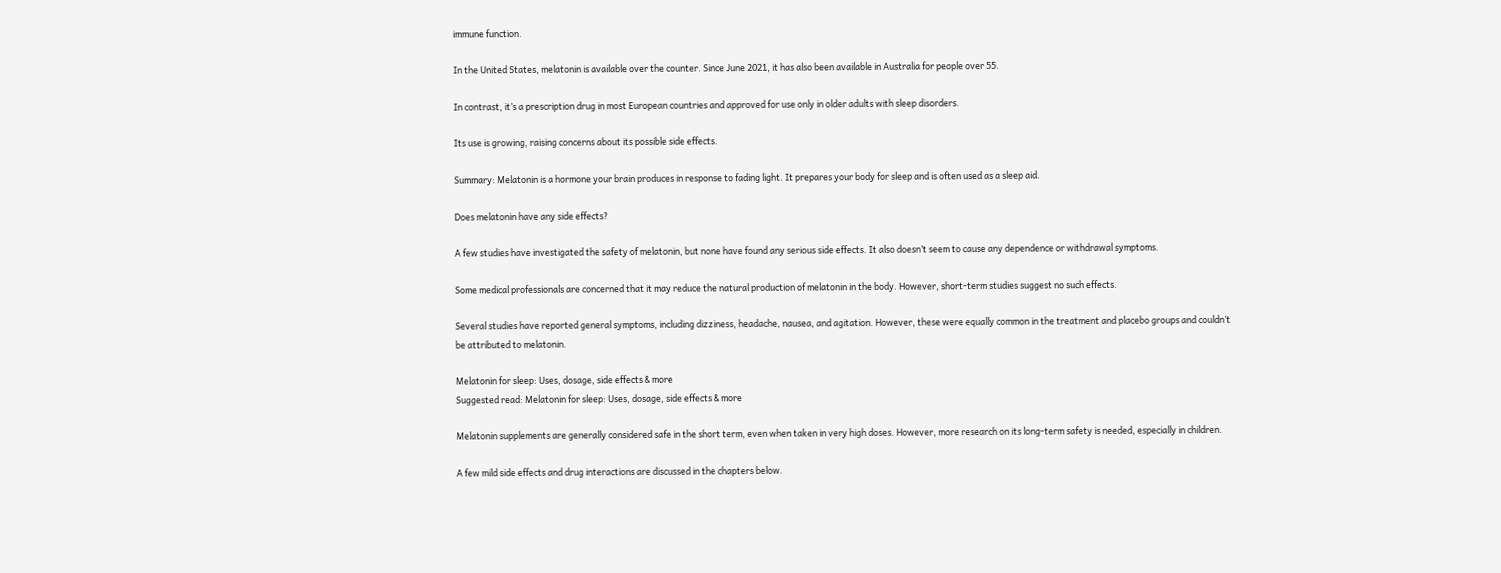immune function.

In the United States, melatonin is available over the counter. Since June 2021, it has also been available in Australia for people over 55.

In contrast, it’s a prescription drug in most European countries and approved for use only in older adults with sleep disorders.

Its use is growing, raising concerns about its possible side effects.

Summary: Melatonin is a hormone your brain produces in response to fading light. It prepares your body for sleep and is often used as a sleep aid.

Does melatonin have any side effects?

A few studies have investigated the safety of melatonin, but none have found any serious side effects. It also doesn’t seem to cause any dependence or withdrawal symptoms.

Some medical professionals are concerned that it may reduce the natural production of melatonin in the body. However, short-term studies suggest no such effects.

Several studies have reported general symptoms, including dizziness, headache, nausea, and agitation. However, these were equally common in the treatment and placebo groups and couldn’t be attributed to melatonin.

Melatonin for sleep: Uses, dosage, side effects & more
Suggested read: Melatonin for sleep: Uses, dosage, side effects & more

Melatonin supplements are generally considered safe in the short term, even when taken in very high doses. However, more research on its long-term safety is needed, especially in children.

A few mild side effects and drug interactions are discussed in the chapters below.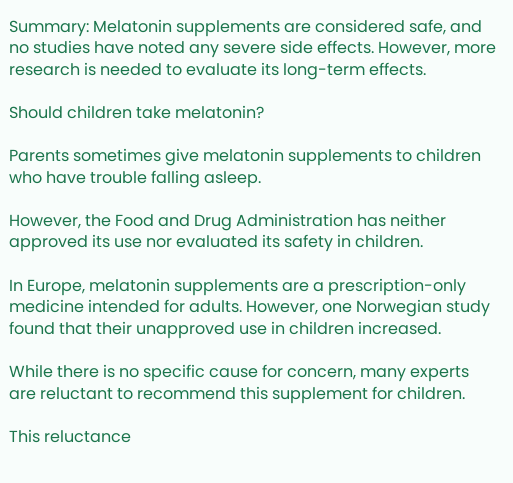Summary: Melatonin supplements are considered safe, and no studies have noted any severe side effects. However, more research is needed to evaluate its long-term effects.

Should children take melatonin?

Parents sometimes give melatonin supplements to children who have trouble falling asleep.

However, the Food and Drug Administration has neither approved its use nor evaluated its safety in children.

In Europe, melatonin supplements are a prescription-only medicine intended for adults. However, one Norwegian study found that their unapproved use in children increased.

While there is no specific cause for concern, many experts are reluctant to recommend this supplement for children.

This reluctance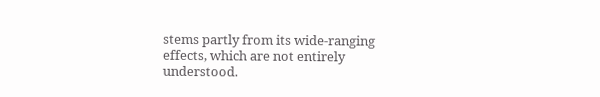stems partly from its wide-ranging effects, which are not entirely understood.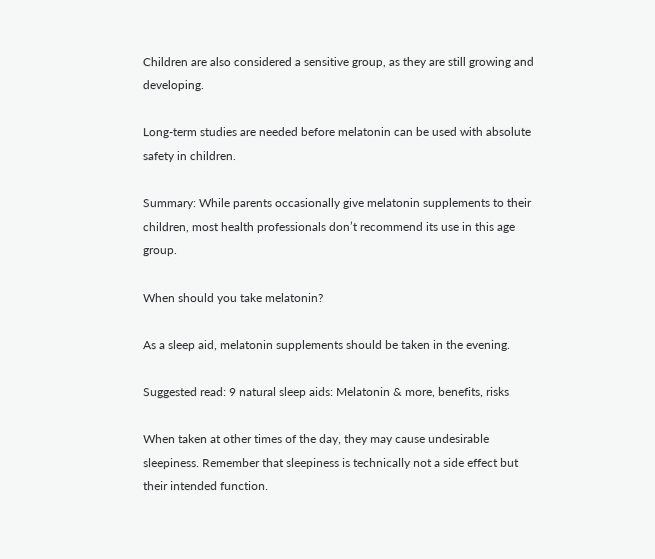Children are also considered a sensitive group, as they are still growing and developing.

Long-term studies are needed before melatonin can be used with absolute safety in children.

Summary: While parents occasionally give melatonin supplements to their children, most health professionals don’t recommend its use in this age group.

When should you take melatonin?

As a sleep aid, melatonin supplements should be taken in the evening.

Suggested read: 9 natural sleep aids: Melatonin & more, benefits, risks

When taken at other times of the day, they may cause undesirable sleepiness. Remember that sleepiness is technically not a side effect but their intended function.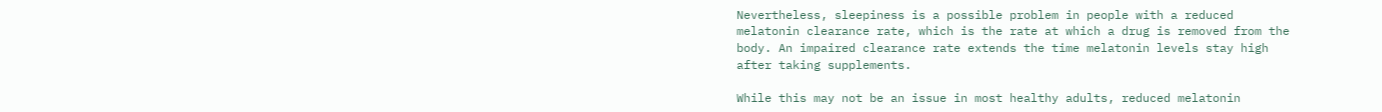Nevertheless, sleepiness is a possible problem in people with a reduced melatonin clearance rate, which is the rate at which a drug is removed from the body. An impaired clearance rate extends the time melatonin levels stay high after taking supplements.

While this may not be an issue in most healthy adults, reduced melatonin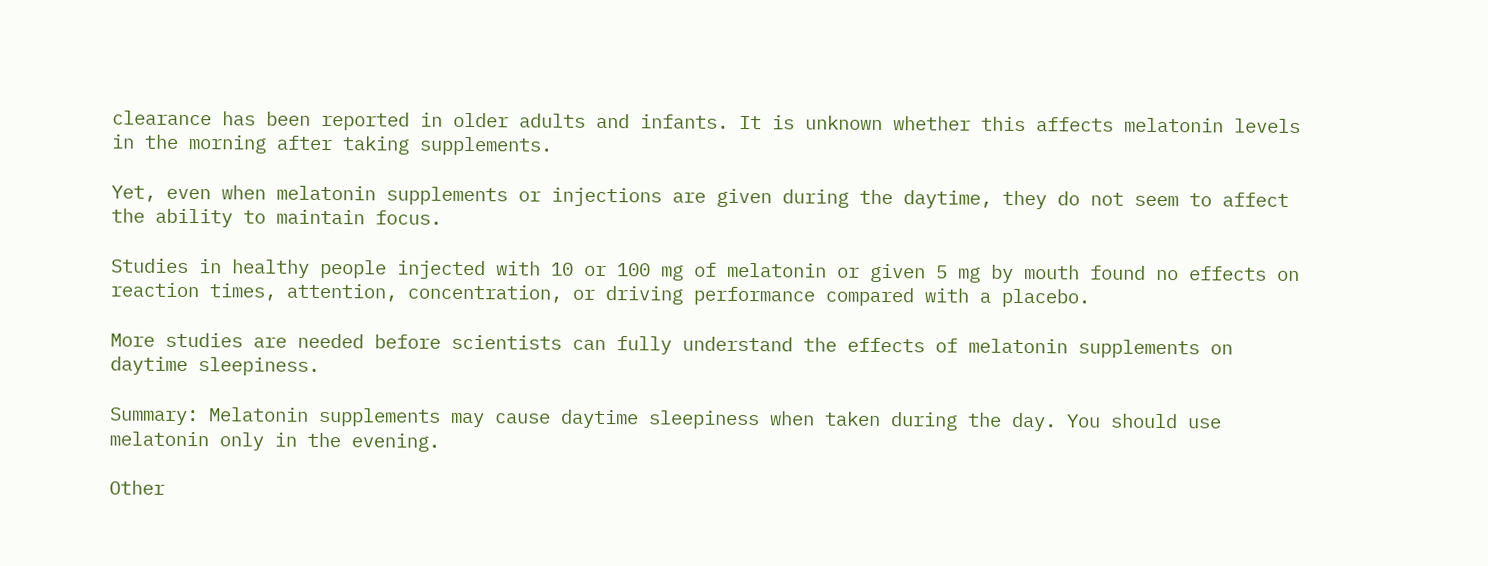clearance has been reported in older adults and infants. It is unknown whether this affects melatonin levels in the morning after taking supplements.

Yet, even when melatonin supplements or injections are given during the daytime, they do not seem to affect the ability to maintain focus.

Studies in healthy people injected with 10 or 100 mg of melatonin or given 5 mg by mouth found no effects on reaction times, attention, concentration, or driving performance compared with a placebo.

More studies are needed before scientists can fully understand the effects of melatonin supplements on daytime sleepiness.

Summary: Melatonin supplements may cause daytime sleepiness when taken during the day. You should use melatonin only in the evening.

Other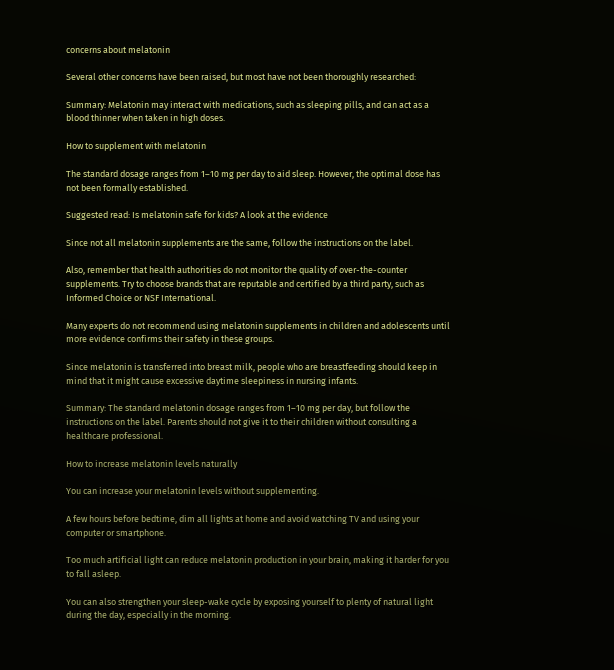concerns about melatonin

Several other concerns have been raised, but most have not been thoroughly researched:

Summary: Melatonin may interact with medications, such as sleeping pills, and can act as a blood thinner when taken in high doses.

How to supplement with melatonin

The standard dosage ranges from 1–10 mg per day to aid sleep. However, the optimal dose has not been formally established.

Suggested read: Is melatonin safe for kids? A look at the evidence

Since not all melatonin supplements are the same, follow the instructions on the label.

Also, remember that health authorities do not monitor the quality of over-the-counter supplements. Try to choose brands that are reputable and certified by a third party, such as Informed Choice or NSF International.

Many experts do not recommend using melatonin supplements in children and adolescents until more evidence confirms their safety in these groups.

Since melatonin is transferred into breast milk, people who are breastfeeding should keep in mind that it might cause excessive daytime sleepiness in nursing infants.

Summary: The standard melatonin dosage ranges from 1–10 mg per day, but follow the instructions on the label. Parents should not give it to their children without consulting a healthcare professional.

How to increase melatonin levels naturally

You can increase your melatonin levels without supplementing.

A few hours before bedtime, dim all lights at home and avoid watching TV and using your computer or smartphone.

Too much artificial light can reduce melatonin production in your brain, making it harder for you to fall asleep.

You can also strengthen your sleep-wake cycle by exposing yourself to plenty of natural light during the day, especially in the morning.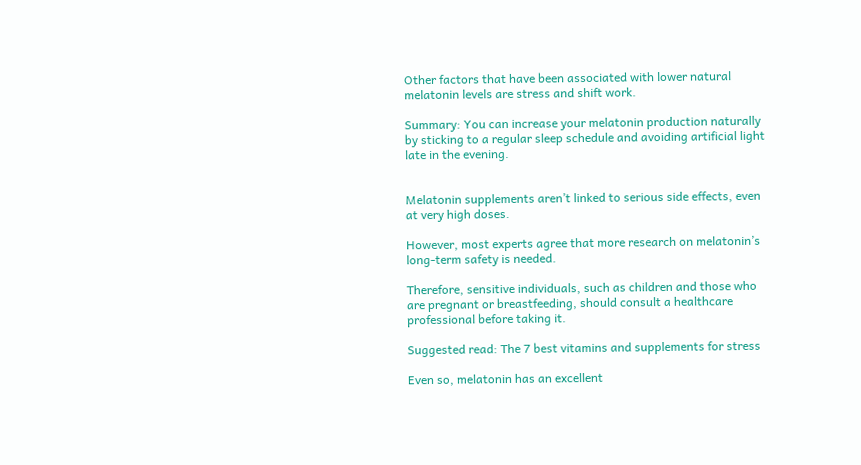Other factors that have been associated with lower natural melatonin levels are stress and shift work.

Summary: You can increase your melatonin production naturally by sticking to a regular sleep schedule and avoiding artificial light late in the evening.


Melatonin supplements aren’t linked to serious side effects, even at very high doses.

However, most experts agree that more research on melatonin’s long-term safety is needed.

Therefore, sensitive individuals, such as children and those who are pregnant or breastfeeding, should consult a healthcare professional before taking it.

Suggested read: The 7 best vitamins and supplements for stress

Even so, melatonin has an excellent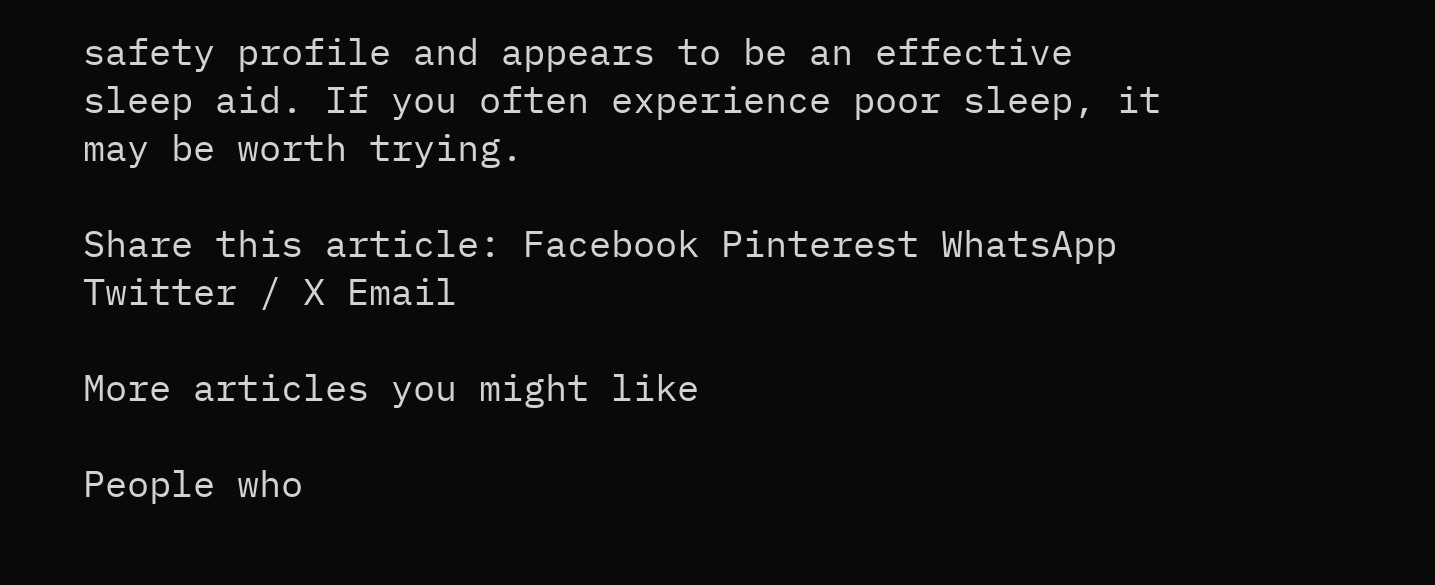safety profile and appears to be an effective sleep aid. If you often experience poor sleep, it may be worth trying.

Share this article: Facebook Pinterest WhatsApp Twitter / X Email

More articles you might like

People who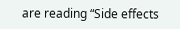are reading “Side effects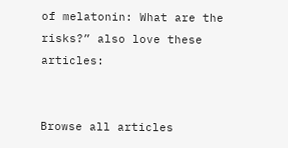of melatonin: What are the risks?” also love these articles:


Browse all articles